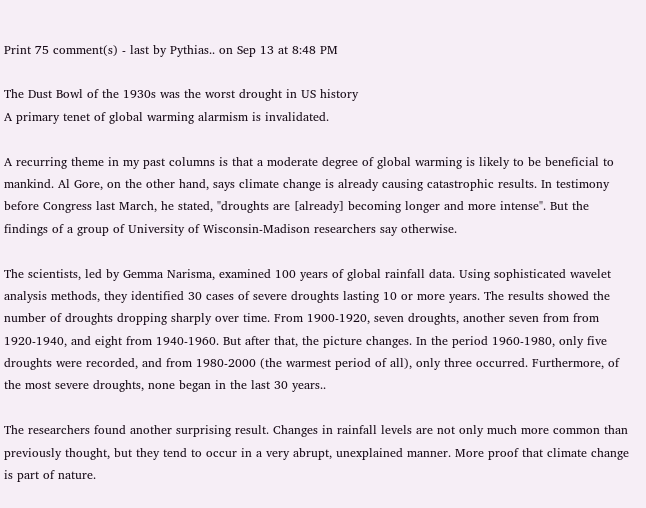Print 75 comment(s) - last by Pythias.. on Sep 13 at 8:48 PM

The Dust Bowl of the 1930s was the worst drought in US history
A primary tenet of global warming alarmism is invalidated.

A recurring theme in my past columns is that a moderate degree of global warming is likely to be beneficial to mankind. Al Gore, on the other hand, says climate change is already causing catastrophic results. In testimony before Congress last March, he stated, "droughts are [already] becoming longer and more intense". But the findings of a group of University of Wisconsin-Madison researchers say otherwise.

The scientists, led by Gemma Narisma, examined 100 years of global rainfall data. Using sophisticated wavelet analysis methods, they identified 30 cases of severe droughts lasting 10 or more years. The results showed the number of droughts dropping sharply over time. From 1900-1920, seven droughts, another seven from from 1920-1940, and eight from 1940-1960. But after that, the picture changes. In the period 1960-1980, only five droughts were recorded, and from 1980-2000 (the warmest period of all), only three occurred. Furthermore, of the most severe droughts, none began in the last 30 years..

The researchers found another surprising result. Changes in rainfall levels are not only much more common than previously thought, but they tend to occur in a very abrupt, unexplained manner. More proof that climate change is part of nature.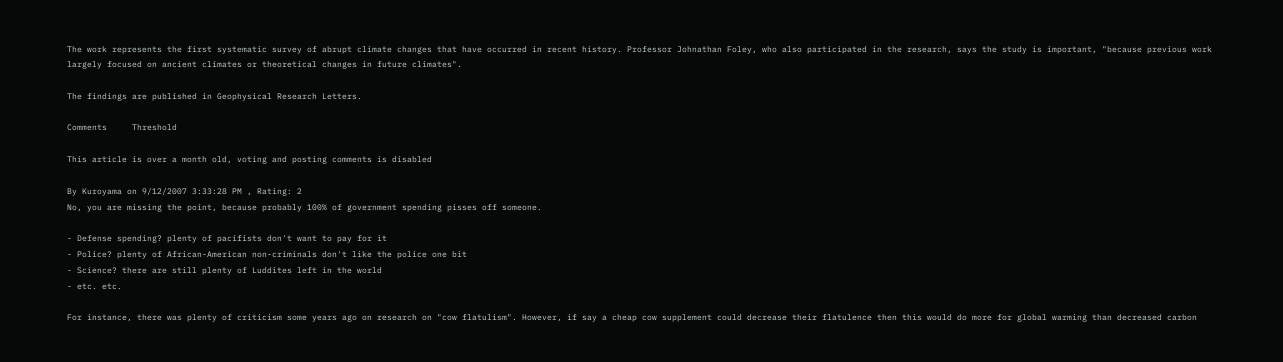The work represents the first systematic survey of abrupt climate changes that have occurred in recent history. Professor Johnathan Foley, who also participated in the research, says the study is important, "because previous work largely focused on ancient climates or theoretical changes in future climates".

The findings are published in Geophysical Research Letters.

Comments     Threshold

This article is over a month old, voting and posting comments is disabled

By Kuroyama on 9/12/2007 3:33:28 PM , Rating: 2
No, you are missing the point, because probably 100% of government spending pisses off someone.

- Defense spending? plenty of pacifists don't want to pay for it
- Police? plenty of African-American non-criminals don't like the police one bit
- Science? there are still plenty of Luddites left in the world
- etc. etc.

For instance, there was plenty of criticism some years ago on research on "cow flatulism". However, if say a cheap cow supplement could decrease their flatulence then this would do more for global warming than decreased carbon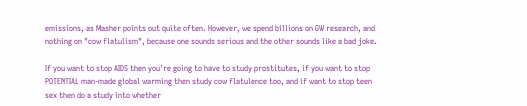emissions, as Masher points out quite often. However, we spend billions on GW research, and nothing on "cow flatulism", because one sounds serious and the other sounds like a bad joke.

If you want to stop AIDS then you're going to have to study prostitutes, if you want to stop POTENTIAL man-made global warming then study cow flatulence too, and if want to stop teen sex then do a study into whether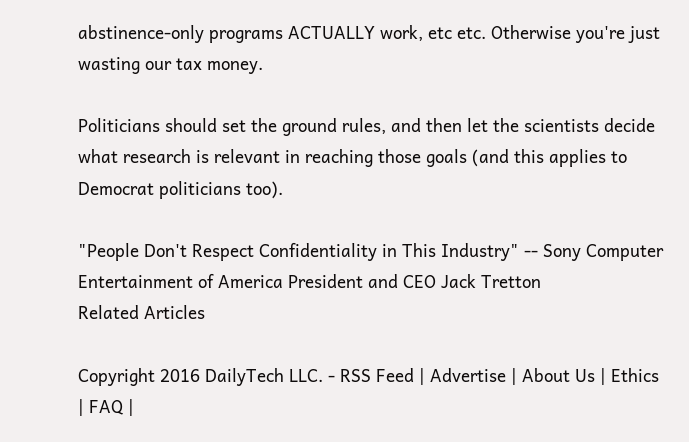abstinence-only programs ACTUALLY work, etc etc. Otherwise you're just wasting our tax money.

Politicians should set the ground rules, and then let the scientists decide what research is relevant in reaching those goals (and this applies to Democrat politicians too).

"People Don't Respect Confidentiality in This Industry" -- Sony Computer Entertainment of America President and CEO Jack Tretton
Related Articles

Copyright 2016 DailyTech LLC. - RSS Feed | Advertise | About Us | Ethics | FAQ |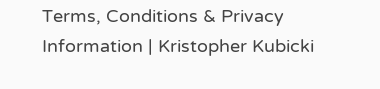Terms, Conditions & Privacy Information | Kristopher Kubicki